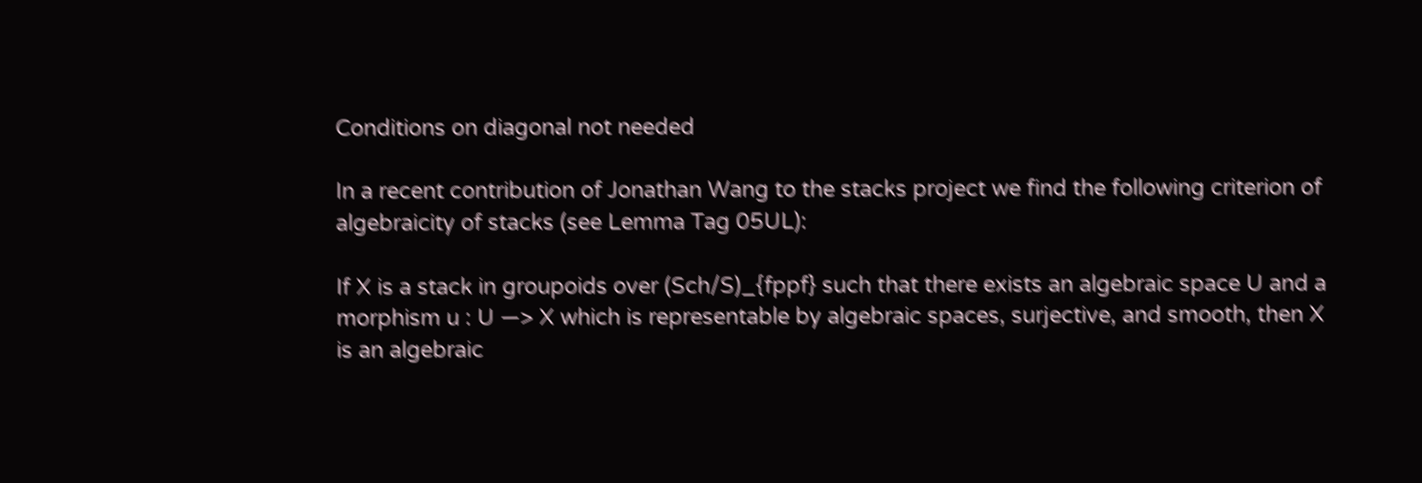Conditions on diagonal not needed

In a recent contribution of Jonathan Wang to the stacks project we find the following criterion of algebraicity of stacks (see Lemma Tag 05UL):

If X is a stack in groupoids over (Sch/S)_{fppf} such that there exists an algebraic space U and a morphism u : U —> X which is representable by algebraic spaces, surjective, and smooth, then X is an algebraic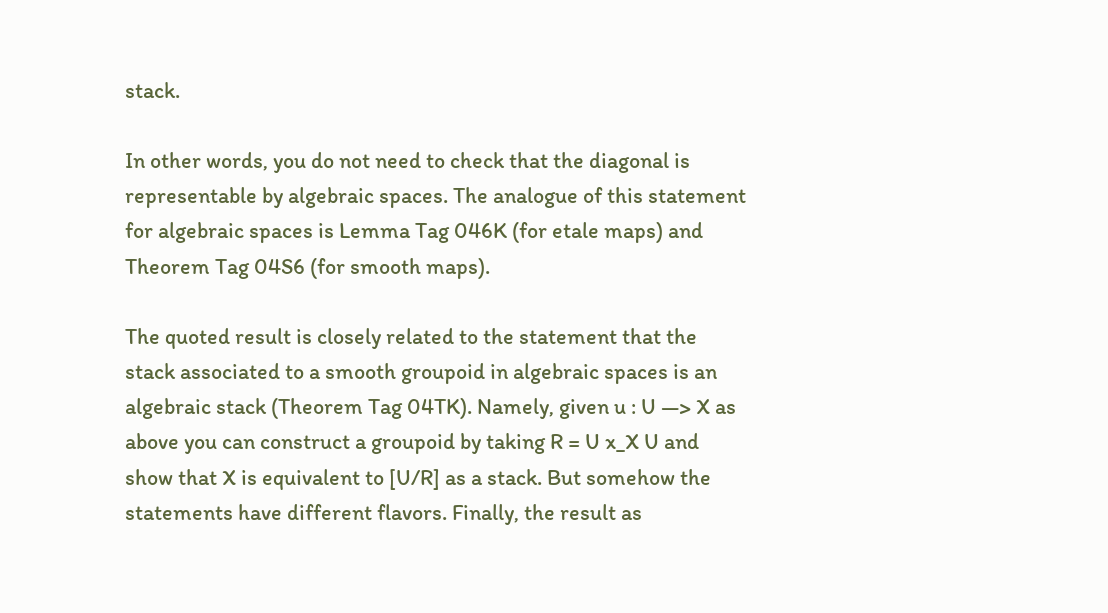stack.

In other words, you do not need to check that the diagonal is representable by algebraic spaces. The analogue of this statement for algebraic spaces is Lemma Tag 046K (for etale maps) and Theorem Tag 04S6 (for smooth maps).

The quoted result is closely related to the statement that the stack associated to a smooth groupoid in algebraic spaces is an algebraic stack (Theorem Tag 04TK). Namely, given u : U —> X as above you can construct a groupoid by taking R = U x_X U and show that X is equivalent to [U/R] as a stack. But somehow the statements have different flavors. Finally, the result as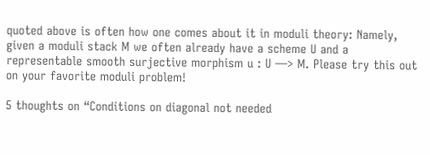quoted above is often how one comes about it in moduli theory: Namely, given a moduli stack M we often already have a scheme U and a representable smooth surjective morphism u : U —> M. Please try this out on your favorite moduli problem!

5 thoughts on “Conditions on diagonal not needed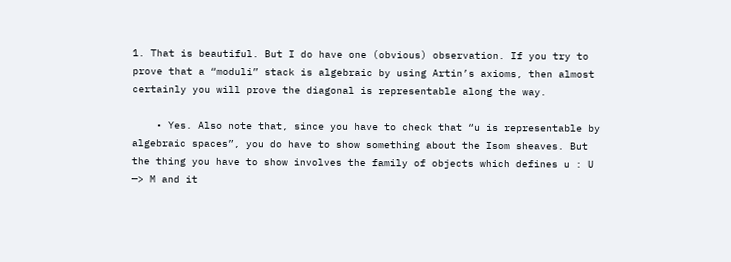1. That is beautiful. But I do have one (obvious) observation. If you try to prove that a “moduli” stack is algebraic by using Artin’s axioms, then almost certainly you will prove the diagonal is representable along the way.

    • Yes. Also note that, since you have to check that “u is representable by algebraic spaces”, you do have to show something about the Isom sheaves. But the thing you have to show involves the family of objects which defines u : U —> M and it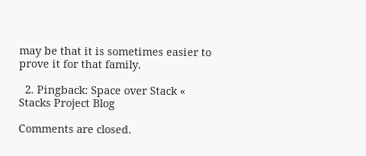may be that it is sometimes easier to prove it for that family.

  2. Pingback: Space over Stack « Stacks Project Blog

Comments are closed.